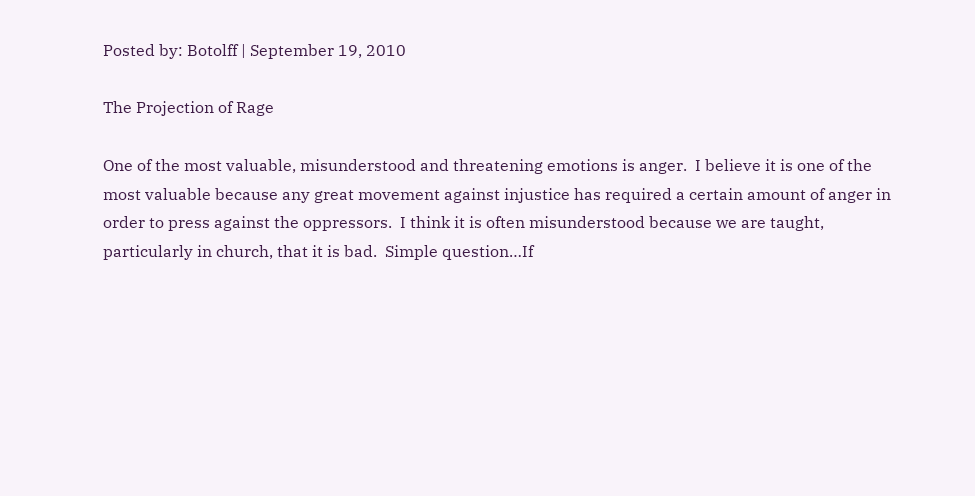Posted by: Botolff | September 19, 2010

The Projection of Rage

One of the most valuable, misunderstood and threatening emotions is anger.  I believe it is one of the most valuable because any great movement against injustice has required a certain amount of anger in order to press against the oppressors.  I think it is often misunderstood because we are taught, particularly in church, that it is bad.  Simple question…If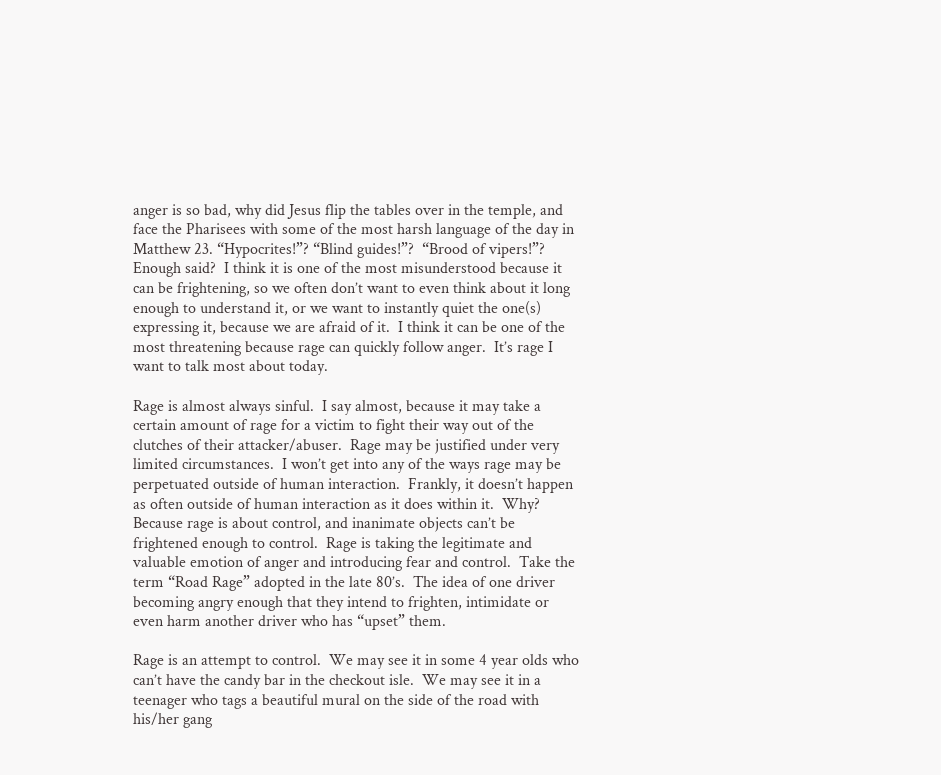anger is so bad, why did Jesus flip the tables over in the temple, and face the Pharisees with some of the most harsh language of the day in Matthew 23. “Hypocrites!”? “Blind guides!”?  “Brood of vipers!”?  Enough said?  I think it is one of the most misunderstood because it can be frightening, so we often don’t want to even think about it long enough to understand it, or we want to instantly quiet the one(s) expressing it, because we are afraid of it.  I think it can be one of the most threatening because rage can quickly follow anger.  It’s rage I want to talk most about today.

Rage is almost always sinful.  I say almost, because it may take a certain amount of rage for a victim to fight their way out of the clutches of their attacker/abuser.  Rage may be justified under very limited circumstances.  I won’t get into any of the ways rage may be perpetuated outside of human interaction.  Frankly, it doesn’t happen as often outside of human interaction as it does within it.  Why?  Because rage is about control, and inanimate objects can’t be frightened enough to control.  Rage is taking the legitimate and valuable emotion of anger and introducing fear and control.  Take the term “Road Rage” adopted in the late 80’s.  The idea of one driver becoming angry enough that they intend to frighten, intimidate or even harm another driver who has “upset” them.

Rage is an attempt to control.  We may see it in some 4 year olds who can’t have the candy bar in the checkout isle.  We may see it in a teenager who tags a beautiful mural on the side of the road with his/her gang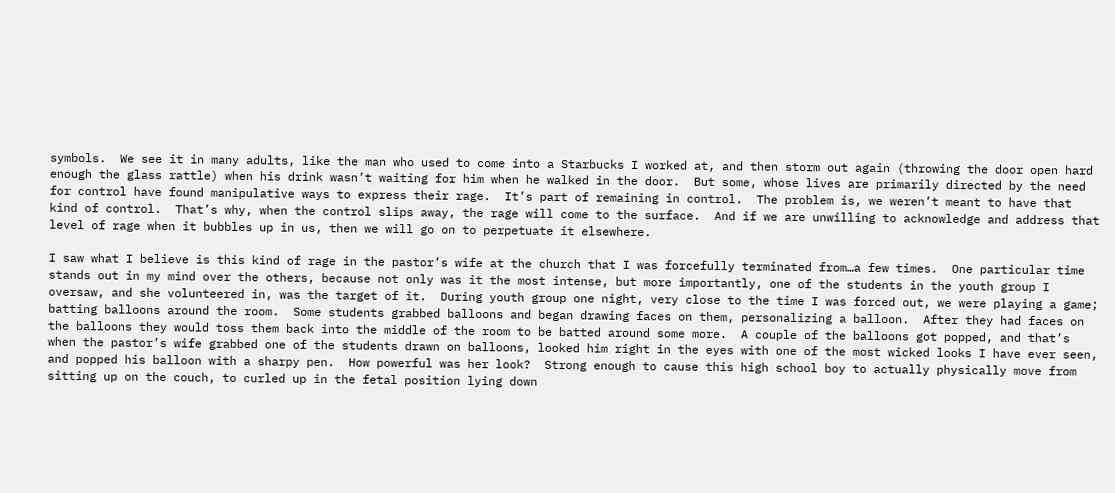symbols.  We see it in many adults, like the man who used to come into a Starbucks I worked at, and then storm out again (throwing the door open hard enough the glass rattle) when his drink wasn’t waiting for him when he walked in the door.  But some, whose lives are primarily directed by the need for control have found manipulative ways to express their rage.  It’s part of remaining in control.  The problem is, we weren’t meant to have that kind of control.  That’s why, when the control slips away, the rage will come to the surface.  And if we are unwilling to acknowledge and address that level of rage when it bubbles up in us, then we will go on to perpetuate it elsewhere.

I saw what I believe is this kind of rage in the pastor’s wife at the church that I was forcefully terminated from…a few times.  One particular time stands out in my mind over the others, because not only was it the most intense, but more importantly, one of the students in the youth group I oversaw, and she volunteered in, was the target of it.  During youth group one night, very close to the time I was forced out, we were playing a game; batting balloons around the room.  Some students grabbed balloons and began drawing faces on them, personalizing a balloon.  After they had faces on the balloons they would toss them back into the middle of the room to be batted around some more.  A couple of the balloons got popped, and that’s when the pastor’s wife grabbed one of the students drawn on balloons, looked him right in the eyes with one of the most wicked looks I have ever seen, and popped his balloon with a sharpy pen.  How powerful was her look?  Strong enough to cause this high school boy to actually physically move from sitting up on the couch, to curled up in the fetal position lying down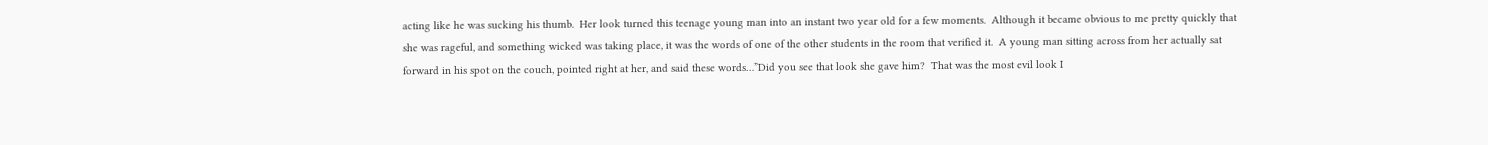acting like he was sucking his thumb.  Her look turned this teenage young man into an instant two year old for a few moments.  Although it became obvious to me pretty quickly that she was rageful, and something wicked was taking place, it was the words of one of the other students in the room that verified it.  A young man sitting across from her actually sat forward in his spot on the couch, pointed right at her, and said these words…”Did you see that look she gave him?  That was the most evil look I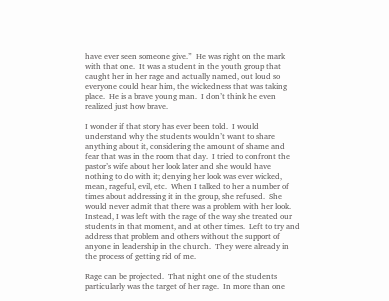have ever seen someone give.”  He was right on the mark with that one.  It was a student in the youth group that caught her in her rage and actually named, out loud so everyone could hear him, the wickedness that was taking place.  He is a brave young man.  I don’t think he even realized just how brave.

I wonder if that story has ever been told.  I would understand why the students wouldn’t want to share anything about it, considering the amount of shame and fear that was in the room that day.  I tried to confront the pastor’s wife about her look later and she would have nothing to do with it; denying her look was ever wicked, mean, rageful, evil, etc.  When I talked to her a number of times about addressing it in the group, she refused.  She would never admit that there was a problem with her look.  Instead, I was left with the rage of the way she treated our students in that moment, and at other times.  Left to try and address that problem and others without the support of anyone in leadership in the church.  They were already in the process of getting rid of me.

Rage can be projected.  That night one of the students particularly was the target of her rage.  In more than one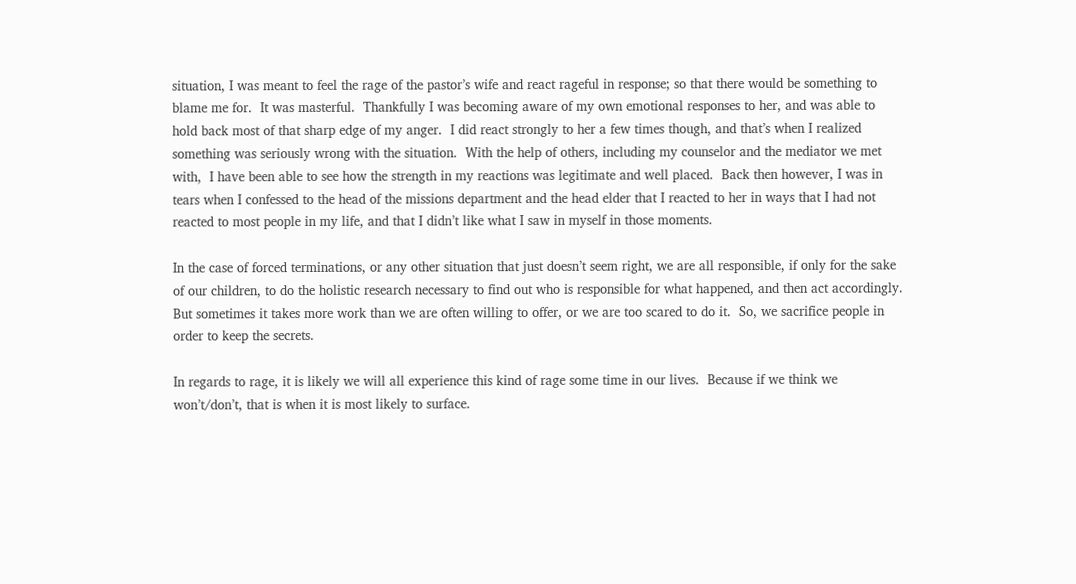situation, I was meant to feel the rage of the pastor’s wife and react rageful in response; so that there would be something to blame me for.  It was masterful.  Thankfully I was becoming aware of my own emotional responses to her, and was able to hold back most of that sharp edge of my anger.  I did react strongly to her a few times though, and that’s when I realized something was seriously wrong with the situation.  With the help of others, including my counselor and the mediator we met with,  I have been able to see how the strength in my reactions was legitimate and well placed.  Back then however, I was in tears when I confessed to the head of the missions department and the head elder that I reacted to her in ways that I had not reacted to most people in my life, and that I didn’t like what I saw in myself in those moments.

In the case of forced terminations, or any other situation that just doesn’t seem right, we are all responsible, if only for the sake of our children, to do the holistic research necessary to find out who is responsible for what happened, and then act accordingly.  But sometimes it takes more work than we are often willing to offer, or we are too scared to do it.  So, we sacrifice people in order to keep the secrets.

In regards to rage, it is likely we will all experience this kind of rage some time in our lives.  Because if we think we won’t/don’t, that is when it is most likely to surface.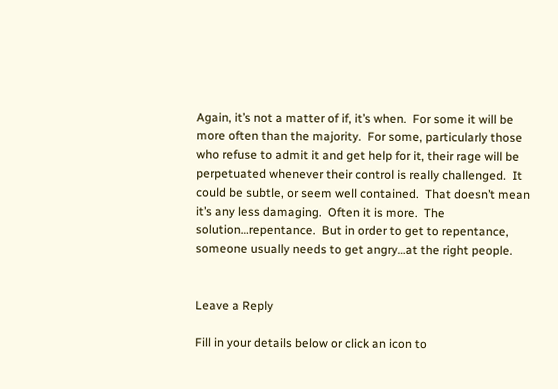Again, it’s not a matter of if, it’s when.  For some it will be more often than the majority.  For some, particularly those who refuse to admit it and get help for it, their rage will be perpetuated whenever their control is really challenged.  It could be subtle, or seem well contained.  That doesn’t mean it’s any less damaging.  Often it is more.  The solution…repentance.  But in order to get to repentance, someone usually needs to get angry…at the right people.


Leave a Reply

Fill in your details below or click an icon to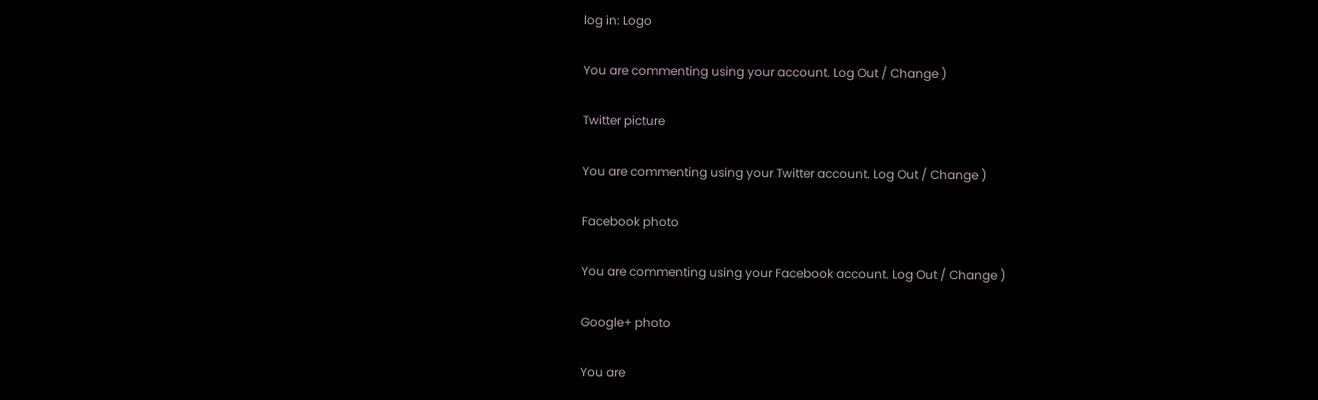log in: Logo

You are commenting using your account. Log Out / Change )

Twitter picture

You are commenting using your Twitter account. Log Out / Change )

Facebook photo

You are commenting using your Facebook account. Log Out / Change )

Google+ photo

You are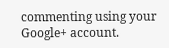commenting using your Google+ account.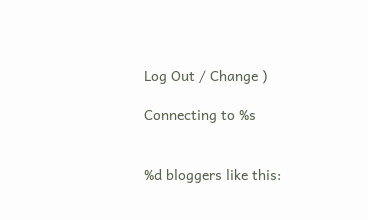Log Out / Change )

Connecting to %s


%d bloggers like this: